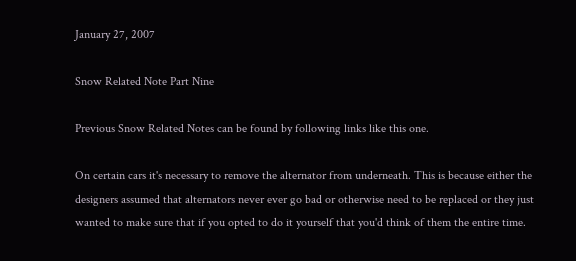January 27, 2007

Snow Related Note Part Nine

Previous Snow Related Notes can be found by following links like this one.

On certain cars it's necessary to remove the alternator from underneath. This is because either the designers assumed that alternators never ever go bad or otherwise need to be replaced or they just wanted to make sure that if you opted to do it yourself that you'd think of them the entire time.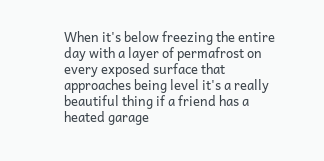When it's below freezing the entire day with a layer of permafrost on every exposed surface that approaches being level it's a really beautiful thing if a friend has a heated garage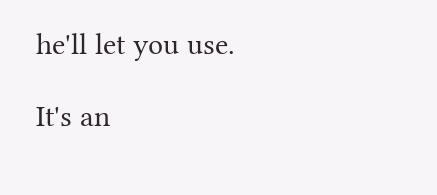he'll let you use.

It's an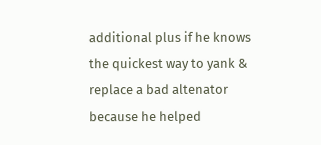additional plus if he knows the quickest way to yank & replace a bad altenator because he helped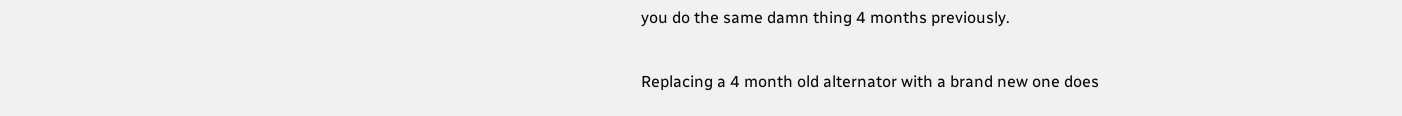you do the same damn thing 4 months previously.

Replacing a 4 month old alternator with a brand new one does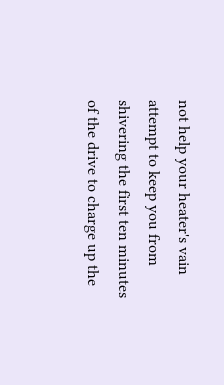not help your heater's vain attempt to keep you from shivering the first ten minutes of the drive to charge up the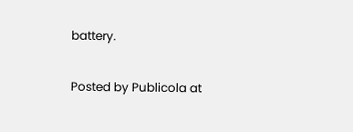battery.

Posted by Publicola at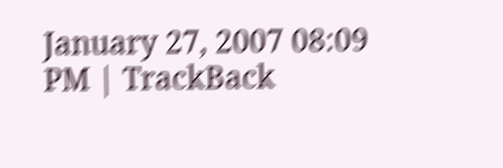January 27, 2007 08:09 PM | TrackBack